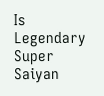Is Legendary Super Saiyan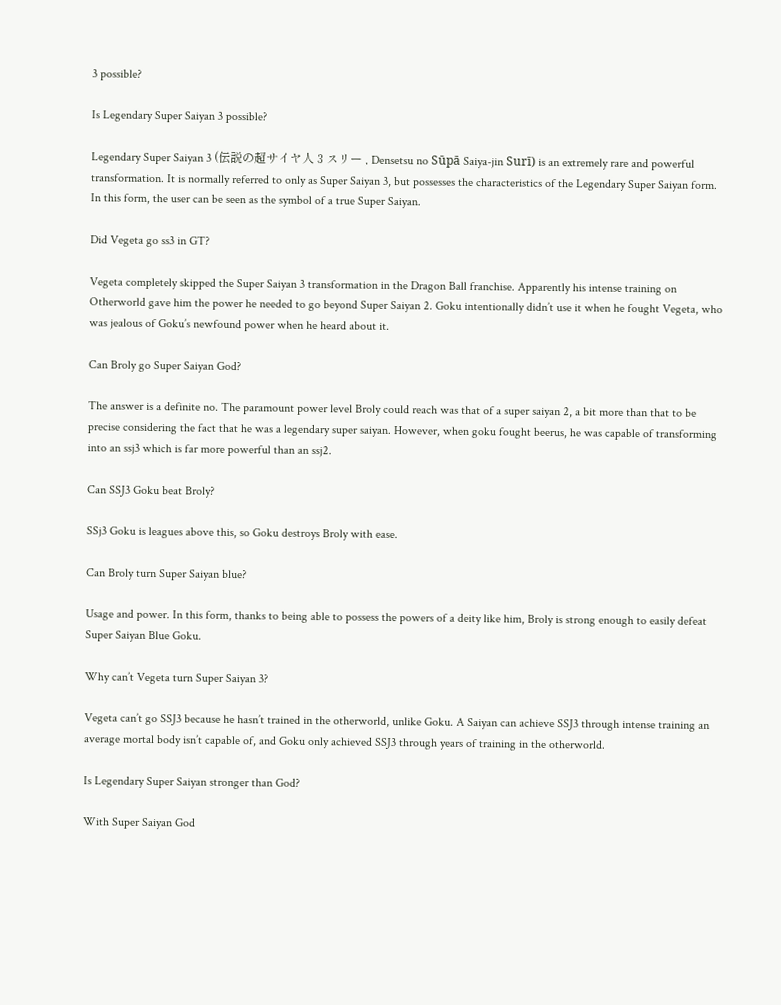3 possible?

Is Legendary Super Saiyan 3 possible?

Legendary Super Saiyan 3 (伝説の超サイヤ人 3 スリー , Densetsu no Sūpā Saiya-jin Surī) is an extremely rare and powerful transformation. It is normally referred to only as Super Saiyan 3, but possesses the characteristics of the Legendary Super Saiyan form. In this form, the user can be seen as the symbol of a true Super Saiyan.

Did Vegeta go ss3 in GT?

Vegeta completely skipped the Super Saiyan 3 transformation in the Dragon Ball franchise. Apparently his intense training on Otherworld gave him the power he needed to go beyond Super Saiyan 2. Goku intentionally didn’t use it when he fought Vegeta, who was jealous of Goku’s newfound power when he heard about it.

Can Broly go Super Saiyan God?

The answer is a definite no. The paramount power level Broly could reach was that of a super saiyan 2, a bit more than that to be precise considering the fact that he was a legendary super saiyan. However, when goku fought beerus, he was capable of transforming into an ssj3 which is far more powerful than an ssj2.

Can SSJ3 Goku beat Broly?

SSj3 Goku is leagues above this, so Goku destroys Broly with ease.

Can Broly turn Super Saiyan blue?

Usage and power. In this form, thanks to being able to possess the powers of a deity like him, Broly is strong enough to easily defeat Super Saiyan Blue Goku.

Why can’t Vegeta turn Super Saiyan 3?

Vegeta can’t go SSJ3 because he hasn’t trained in the otherworld, unlike Goku. A Saiyan can achieve SSJ3 through intense training an average mortal body isn’t capable of, and Goku only achieved SSJ3 through years of training in the otherworld.

Is Legendary Super Saiyan stronger than God?

With Super Saiyan God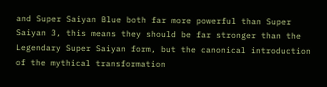and Super Saiyan Blue both far more powerful than Super Saiyan 3, this means they should be far stronger than the Legendary Super Saiyan form, but the canonical introduction of the mythical transformation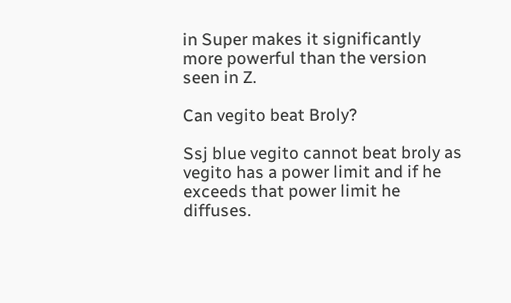in Super makes it significantly more powerful than the version seen in Z.

Can vegito beat Broly?

Ssj blue vegito cannot beat broly as vegito has a power limit and if he exceeds that power limit he diffuses.